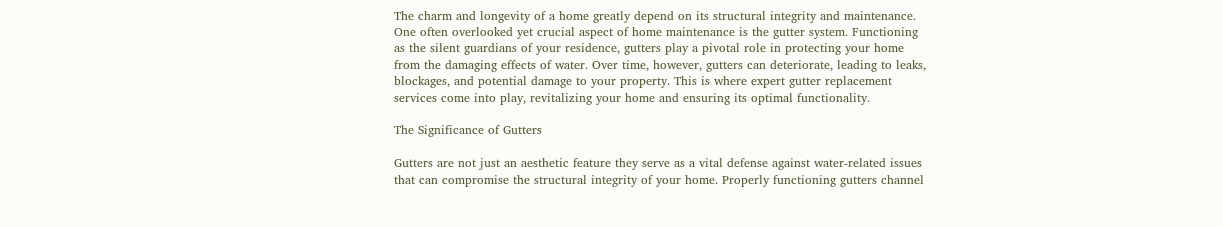The charm and longevity of a home greatly depend on its structural integrity and maintenance. One often overlooked yet crucial aspect of home maintenance is the gutter system. Functioning as the silent guardians of your residence, gutters play a pivotal role in protecting your home from the damaging effects of water. Over time, however, gutters can deteriorate, leading to leaks, blockages, and potential damage to your property. This is where expert gutter replacement services come into play, revitalizing your home and ensuring its optimal functionality.

The Significance of Gutters

Gutters are not just an aesthetic feature they serve as a vital defense against water-related issues that can compromise the structural integrity of your home. Properly functioning gutters channel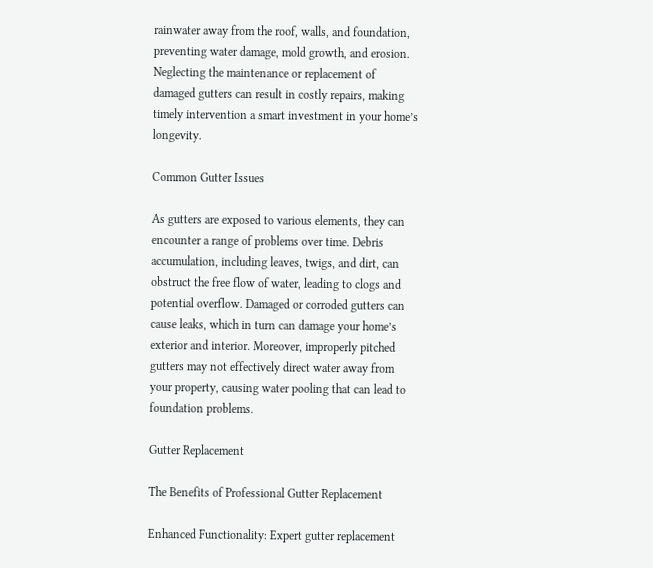rainwater away from the roof, walls, and foundation, preventing water damage, mold growth, and erosion. Neglecting the maintenance or replacement of damaged gutters can result in costly repairs, making timely intervention a smart investment in your home’s longevity.

Common Gutter Issues

As gutters are exposed to various elements, they can encounter a range of problems over time. Debris accumulation, including leaves, twigs, and dirt, can obstruct the free flow of water, leading to clogs and potential overflow. Damaged or corroded gutters can cause leaks, which in turn can damage your home’s exterior and interior. Moreover, improperly pitched gutters may not effectively direct water away from your property, causing water pooling that can lead to foundation problems.

Gutter Replacement

The Benefits of Professional Gutter Replacement

Enhanced Functionality: Expert gutter replacement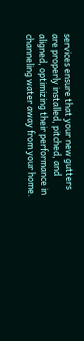services ensure that your new gutters are properly installed, pitched, and aligned, optimizing their performance in channeling water away from your home.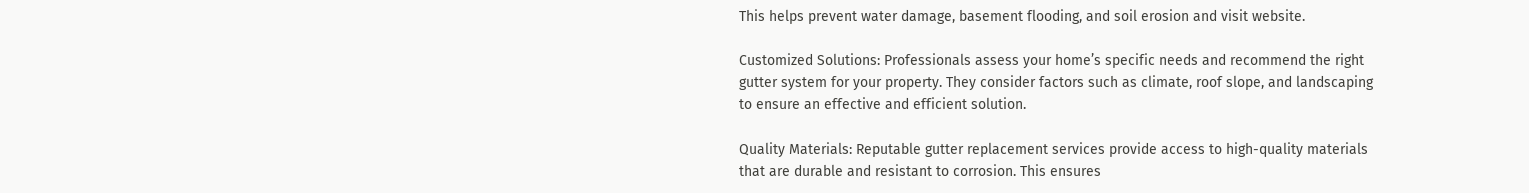This helps prevent water damage, basement flooding, and soil erosion and visit website.

Customized Solutions: Professionals assess your home’s specific needs and recommend the right gutter system for your property. They consider factors such as climate, roof slope, and landscaping to ensure an effective and efficient solution.

Quality Materials: Reputable gutter replacement services provide access to high-quality materials that are durable and resistant to corrosion. This ensures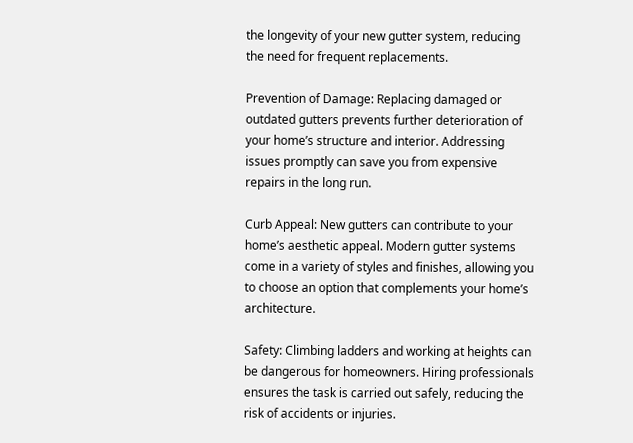the longevity of your new gutter system, reducing the need for frequent replacements.

Prevention of Damage: Replacing damaged or outdated gutters prevents further deterioration of your home’s structure and interior. Addressing issues promptly can save you from expensive repairs in the long run.

Curb Appeal: New gutters can contribute to your home’s aesthetic appeal. Modern gutter systems come in a variety of styles and finishes, allowing you to choose an option that complements your home’s architecture.

Safety: Climbing ladders and working at heights can be dangerous for homeowners. Hiring professionals ensures the task is carried out safely, reducing the risk of accidents or injuries.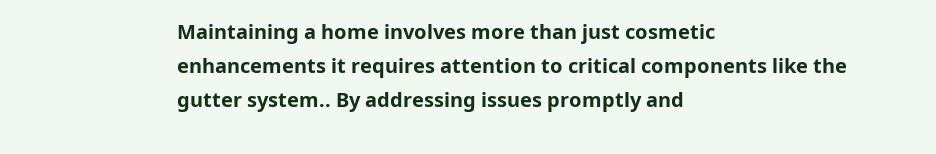Maintaining a home involves more than just cosmetic enhancements it requires attention to critical components like the gutter system.. By addressing issues promptly and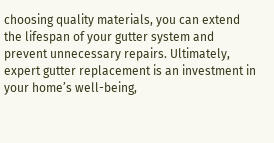choosing quality materials, you can extend the lifespan of your gutter system and prevent unnecessary repairs. Ultimately, expert gutter replacement is an investment in your home’s well-being,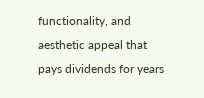functionality, and aesthetic appeal that pays dividends for years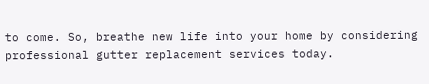to come. So, breathe new life into your home by considering professional gutter replacement services today.